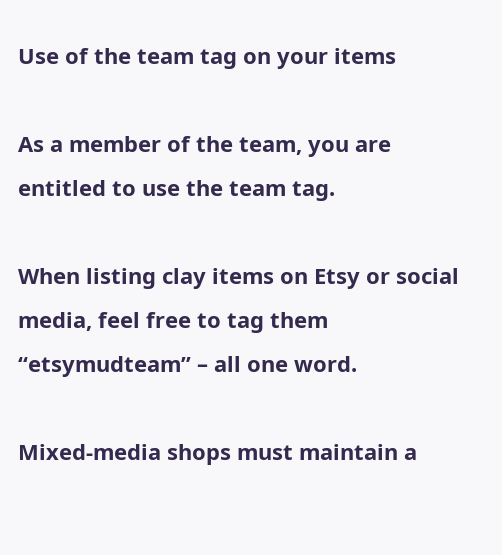Use of the team tag on your items

As a member of the team, you are entitled to use the team tag.

When listing clay items on Etsy or social media, feel free to tag them “etsymudteam” – all one word.

Mixed-media shops must maintain a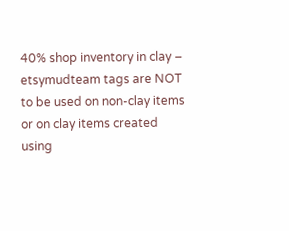40% shop inventory in clay – etsymudteam tags are NOT to be used on non-clay items or on clay items created using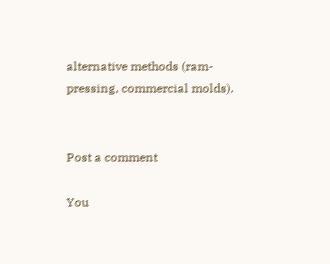alternative methods (ram-pressing, commercial molds).


Post a comment

You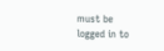must be logged in to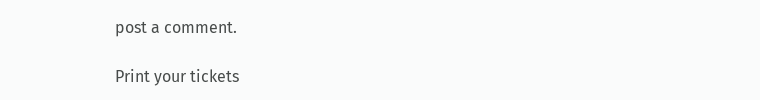post a comment.

Print your tickets